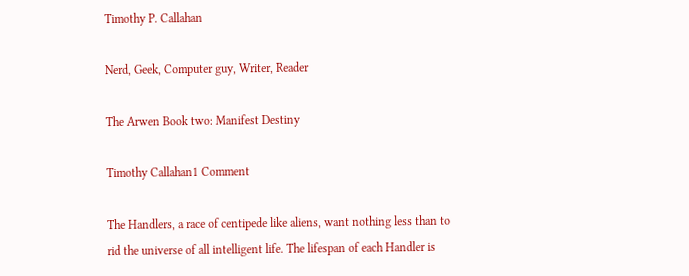Timothy P. Callahan

Nerd, Geek, Computer guy, Writer, Reader

The Arwen Book two: Manifest Destiny

Timothy Callahan1 Comment

The Handlers, a race of centipede like aliens, want nothing less than to rid the universe of all intelligent life. The lifespan of each Handler is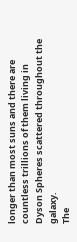longer than most suns and there are countless trillions of them living in Dyson Spheres scattered throughout the galaxy.
The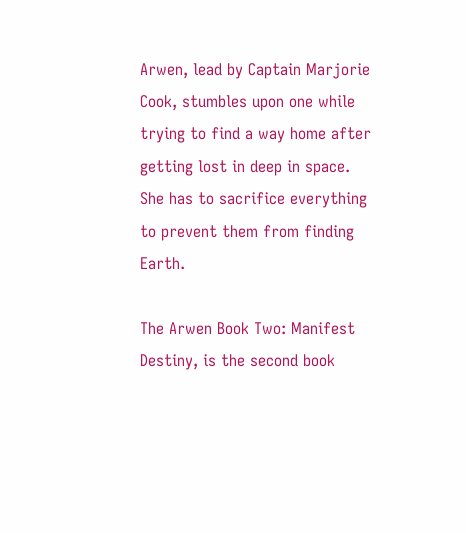Arwen, lead by Captain Marjorie Cook, stumbles upon one while trying to find a way home after getting lost in deep in space. She has to sacrifice everything to prevent them from finding Earth.

The Arwen Book Two: Manifest Destiny, is the second book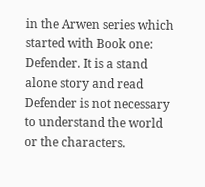in the Arwen series which started with Book one: Defender. It is a stand alone story and read Defender is not necessary to understand the world or the characters.